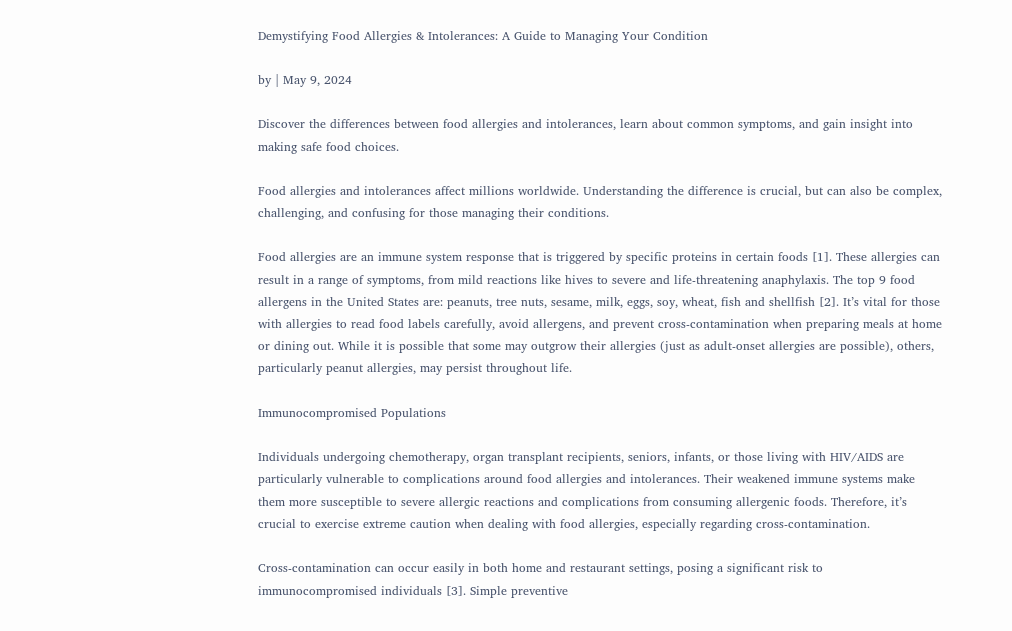Demystifying Food Allergies & Intolerances: A Guide to Managing Your Condition

by | May 9, 2024

Discover the differences between food allergies and intolerances, learn about common symptoms, and gain insight into making safe food choices.

Food allergies and intolerances affect millions worldwide. Understanding the difference is crucial, but can also be complex, challenging, and confusing for those managing their conditions.

Food allergies are an immune system response that is triggered by specific proteins in certain foods [1]. These allergies can result in a range of symptoms, from mild reactions like hives to severe and life-threatening anaphylaxis. The top 9 food allergens in the United States are: peanuts, tree nuts, sesame, milk, eggs, soy, wheat, fish and shellfish [2]. It’s vital for those with allergies to read food labels carefully, avoid allergens, and prevent cross-contamination when preparing meals at home or dining out. While it is possible that some may outgrow their allergies (just as adult-onset allergies are possible), others, particularly peanut allergies, may persist throughout life.

Immunocompromised Populations

Individuals undergoing chemotherapy, organ transplant recipients, seniors, infants, or those living with HIV/AIDS are particularly vulnerable to complications around food allergies and intolerances. Their weakened immune systems make them more susceptible to severe allergic reactions and complications from consuming allergenic foods. Therefore, it’s crucial to exercise extreme caution when dealing with food allergies, especially regarding cross-contamination.

Cross-contamination can occur easily in both home and restaurant settings, posing a significant risk to immunocompromised individuals [3]. Simple preventive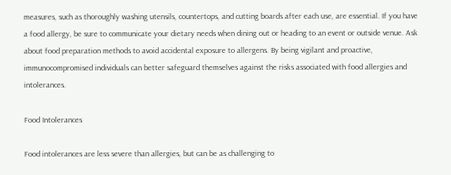measures, such as thoroughly washing utensils, countertops, and cutting boards after each use, are essential. If you have a food allergy, be sure to communicate your dietary needs when dining out or heading to an event or outside venue. Ask about food preparation methods to avoid accidental exposure to allergens. By being vigilant and proactive, immunocompromised individuals can better safeguard themselves against the risks associated with food allergies and intolerances.

Food Intolerances

Food intolerances are less severe than allergies, but can be as challenging to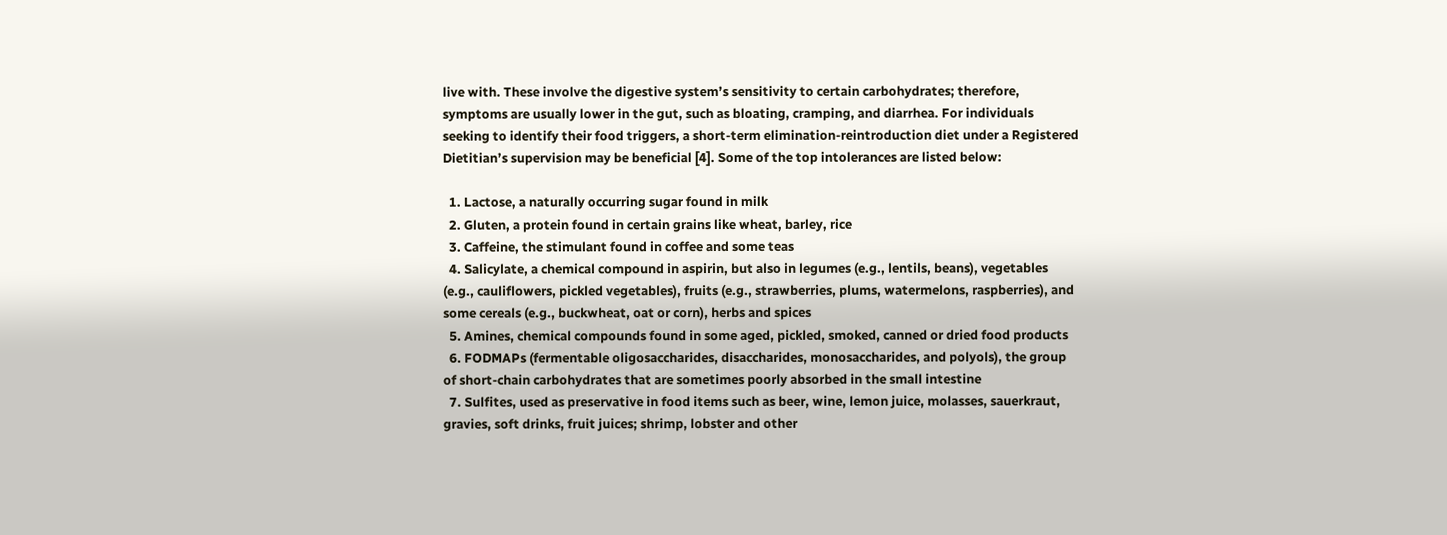live with. These involve the digestive system’s sensitivity to certain carbohydrates; therefore, symptoms are usually lower in the gut, such as bloating, cramping, and diarrhea. For individuals seeking to identify their food triggers, a short-term elimination-reintroduction diet under a Registered Dietitian’s supervision may be beneficial [4]. Some of the top intolerances are listed below:

  1. Lactose, a naturally occurring sugar found in milk
  2. Gluten, a protein found in certain grains like wheat, barley, rice
  3. Caffeine, the stimulant found in coffee and some teas
  4. Salicylate, a chemical compound in aspirin, but also in legumes (e.g., lentils, beans), vegetables (e.g., cauliflowers, pickled vegetables), fruits (e.g., strawberries, plums, watermelons, raspberries), and some cereals (e.g., buckwheat, oat or corn), herbs and spices
  5. Amines, chemical compounds found in some aged, pickled, smoked, canned or dried food products
  6. FODMAPs (fermentable oligosaccharides, disaccharides, monosaccharides, and polyols), the group of short-chain carbohydrates that are sometimes poorly absorbed in the small intestine
  7. Sulfites, used as preservative in food items such as beer, wine, lemon juice, molasses, sauerkraut, gravies, soft drinks, fruit juices; shrimp, lobster and other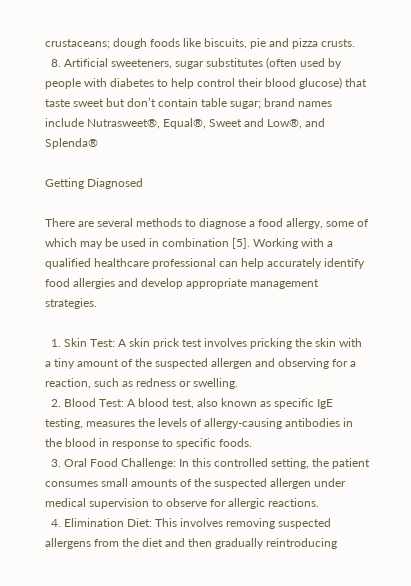crustaceans; dough foods like biscuits, pie and pizza crusts.
  8. Artificial sweeteners, sugar substitutes (often used by people with diabetes to help control their blood glucose) that taste sweet but don’t contain table sugar; brand names include Nutrasweet®, Equal®, Sweet and Low®, and Splenda®

Getting Diagnosed

There are several methods to diagnose a food allergy, some of which may be used in combination [5]. Working with a qualified healthcare professional can help accurately identify food allergies and develop appropriate management strategies.

  1. Skin Test: A skin prick test involves pricking the skin with a tiny amount of the suspected allergen and observing for a reaction, such as redness or swelling.
  2. Blood Test: A blood test, also known as specific IgE testing, measures the levels of allergy-causing antibodies in the blood in response to specific foods.
  3. Oral Food Challenge: In this controlled setting, the patient consumes small amounts of the suspected allergen under medical supervision to observe for allergic reactions.
  4. Elimination Diet: This involves removing suspected allergens from the diet and then gradually reintroducing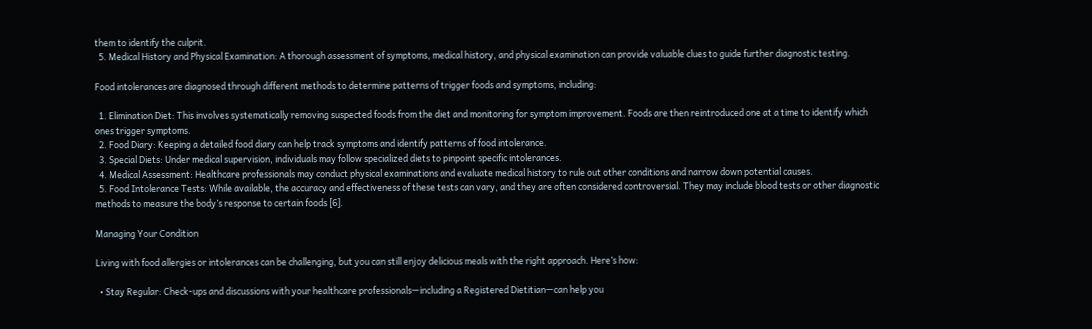them to identify the culprit.
  5. Medical History and Physical Examination: A thorough assessment of symptoms, medical history, and physical examination can provide valuable clues to guide further diagnostic testing.

Food intolerances are diagnosed through different methods to determine patterns of trigger foods and symptoms, including:

  1. Elimination Diet: This involves systematically removing suspected foods from the diet and monitoring for symptom improvement. Foods are then reintroduced one at a time to identify which ones trigger symptoms.
  2. Food Diary: Keeping a detailed food diary can help track symptoms and identify patterns of food intolerance.
  3. Special Diets: Under medical supervision, individuals may follow specialized diets to pinpoint specific intolerances.
  4. Medical Assessment: Healthcare professionals may conduct physical examinations and evaluate medical history to rule out other conditions and narrow down potential causes.
  5. Food Intolerance Tests: While available, the accuracy and effectiveness of these tests can vary, and they are often considered controversial. They may include blood tests or other diagnostic methods to measure the body’s response to certain foods [6].

Managing Your Condition

Living with food allergies or intolerances can be challenging, but you can still enjoy delicious meals with the right approach. Here’s how:

  • Stay Regular: Check-ups and discussions with your healthcare professionals—including a Registered Dietitian—can help you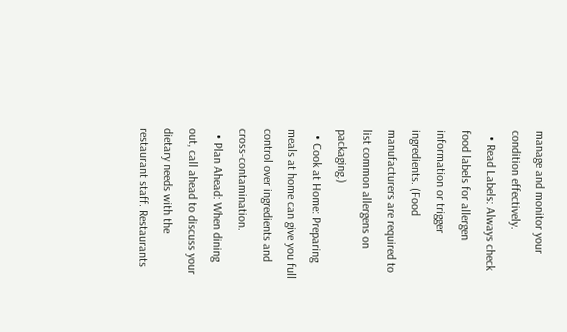manage and monitor your condition effectively.
  • Read Labels: Always check food labels for allergen information or trigger ingredients. (Food manufacturers are required to list common allergens on packaging.)
  • Cook at Home: Preparing meals at home can give you full control over ingredients and cross-contamination.
  • Plan Ahead: When dining out, call ahead to discuss your dietary needs with the restaurant staff. Restaurants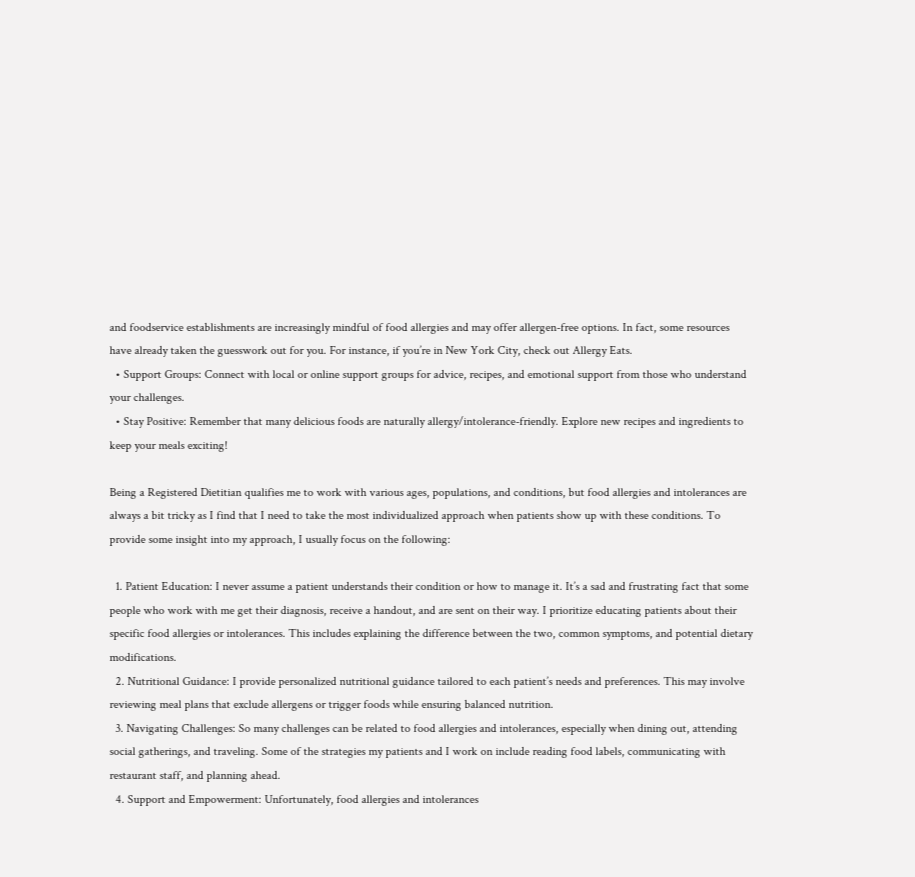and foodservice establishments are increasingly mindful of food allergies and may offer allergen-free options. In fact, some resources have already taken the guesswork out for you. For instance, if you’re in New York City, check out Allergy Eats.
  • Support Groups: Connect with local or online support groups for advice, recipes, and emotional support from those who understand your challenges.
  • Stay Positive: Remember that many delicious foods are naturally allergy/intolerance-friendly. Explore new recipes and ingredients to keep your meals exciting!

Being a Registered Dietitian qualifies me to work with various ages, populations, and conditions, but food allergies and intolerances are always a bit tricky as I find that I need to take the most individualized approach when patients show up with these conditions. To provide some insight into my approach, I usually focus on the following:

  1. Patient Education: I never assume a patient understands their condition or how to manage it. It’s a sad and frustrating fact that some people who work with me get their diagnosis, receive a handout, and are sent on their way. I prioritize educating patients about their specific food allergies or intolerances. This includes explaining the difference between the two, common symptoms, and potential dietary modifications.
  2. Nutritional Guidance: I provide personalized nutritional guidance tailored to each patient’s needs and preferences. This may involve reviewing meal plans that exclude allergens or trigger foods while ensuring balanced nutrition.
  3. Navigating Challenges: So many challenges can be related to food allergies and intolerances, especially when dining out, attending social gatherings, and traveling. Some of the strategies my patients and I work on include reading food labels, communicating with restaurant staff, and planning ahead.
  4. Support and Empowerment: Unfortunately, food allergies and intolerances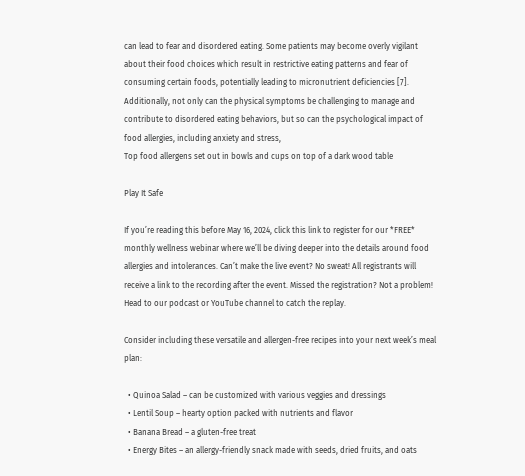can lead to fear and disordered eating. Some patients may become overly vigilant about their food choices which result in restrictive eating patterns and fear of consuming certain foods, potentially leading to micronutrient deficiencies [7]. Additionally, not only can the physical symptoms be challenging to manage and contribute to disordered eating behaviors, but so can the psychological impact of food allergies, including anxiety and stress,
Top food allergens set out in bowls and cups on top of a dark wood table

Play It Safe

If you’re reading this before May 16, 2024, click this link to register for our *FREE* monthly wellness webinar where we’ll be diving deeper into the details around food allergies and intolerances. Can’t make the live event? No sweat! All registrants will receive a link to the recording after the event. Missed the registration? Not a problem! Head to our podcast or YouTube channel to catch the replay.

Consider including these versatile and allergen-free recipes into your next week’s meal plan:

  • Quinoa Salad – can be customized with various veggies and dressings
  • Lentil Soup – hearty option packed with nutrients and flavor
  • Banana Bread – a gluten-free treat
  • Energy Bites – an allergy-friendly snack made with seeds, dried fruits, and oats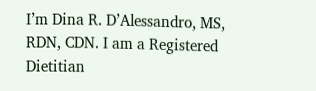I’m Dina R. D’Alessandro, MS, RDN, CDN. I am a Registered Dietitian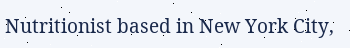Nutritionist based in New York City,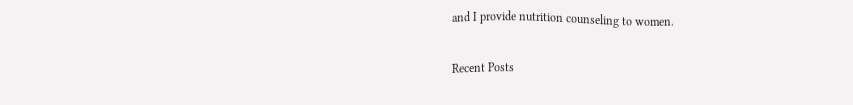and I provide nutrition counseling to women.

Recent Posts